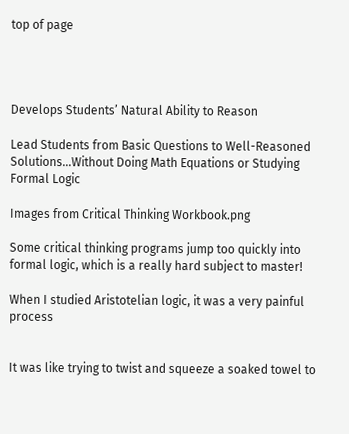top of page




Develops Students’ Natural Ability to Reason

Lead Students from Basic Questions to Well-Reasoned Solutions…Without Doing Math Equations or Studying Formal Logic

Images from Critical Thinking Workbook.png

Some critical thinking programs jump too quickly into formal logic, which is a really hard subject to master!

When I studied Aristotelian logic, it was a very painful process


It was like trying to twist and squeeze a soaked towel to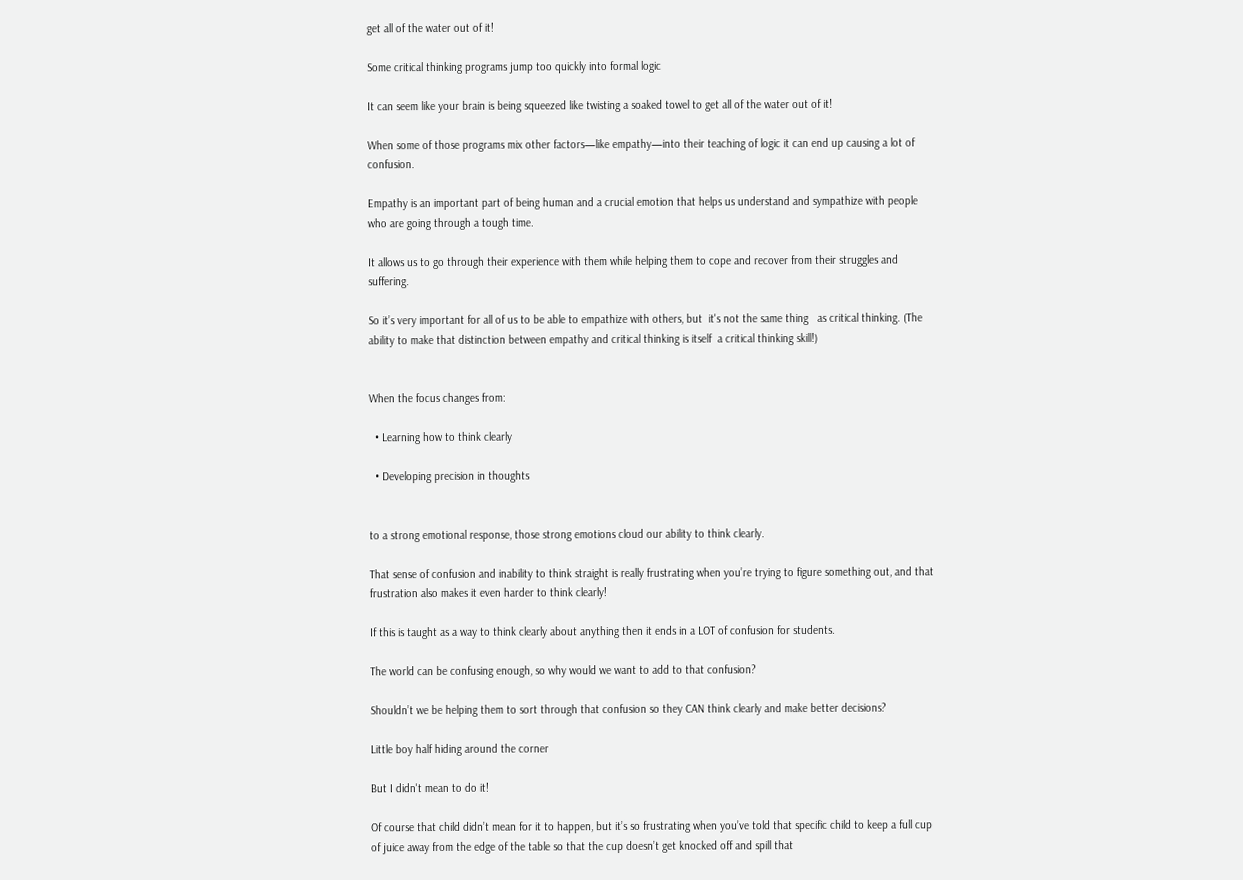get all of the water out of it!

Some critical thinking programs jump too quickly into formal logic

It can seem like your brain is being squeezed like twisting a soaked towel to get all of the water out of it!

When some of those programs mix other factors—like empathy—into their teaching of logic it can end up causing a lot of confusion.

Empathy is an important part of being human and a crucial emotion that helps us understand and sympathize with people who are going through a tough time.

It allows us to go through their experience with them while helping them to cope and recover from their struggles and suffering.

So it’s very important for all of us to be able to empathize with others, but  it's not the same thing   as critical thinking. (The ability to make that distinction between empathy and critical thinking is itself  a critical thinking skill!)


When the focus changes from:

  • Learning how to think clearly

  • Developing precision in thoughts


to a strong emotional response, those strong emotions cloud our ability to think clearly.

That sense of confusion and inability to think straight is really frustrating when you’re trying to figure something out, and that frustration also makes it even harder to think clearly!

If this is taught as a way to think clearly about anything then it ends in a LOT of confusion for students.

The world can be confusing enough, so why would we want to add to that confusion?

Shouldn’t we be helping them to sort through that confusion so they CAN think clearly and make better decisions?

Little boy half hiding around the corner

But I didn't mean to do it!

Of course that child didn’t mean for it to happen, but it’s so frustrating when you’ve told that specific child to keep a full cup of juice away from the edge of the table so that the cup doesn’t get knocked off and spill that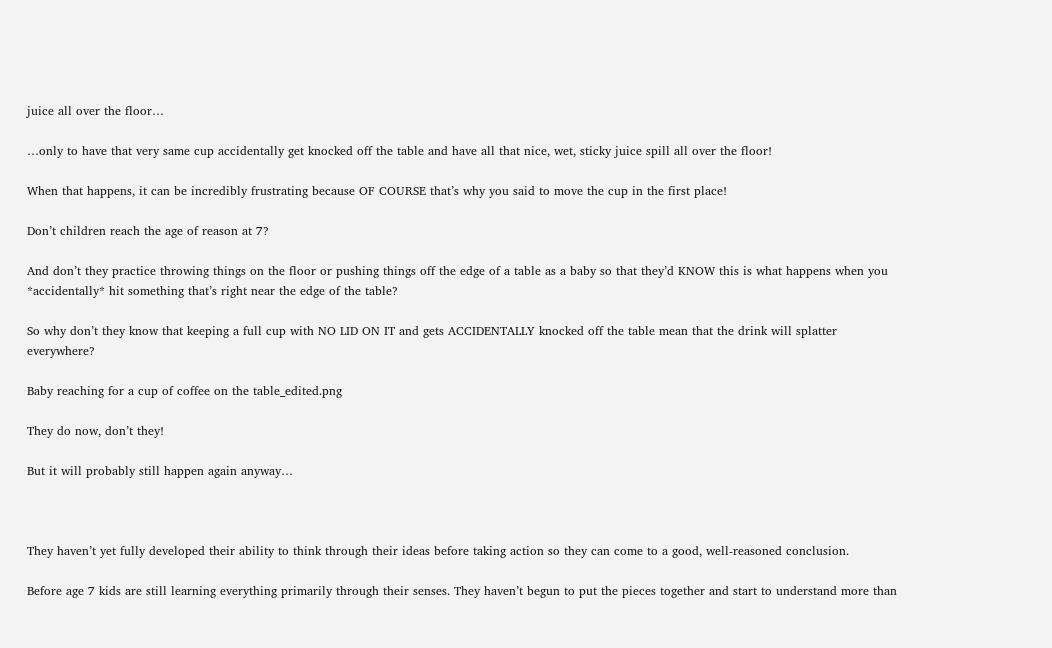juice all over the floor…

…only to have that very same cup accidentally get knocked off the table and have all that nice, wet, sticky juice spill all over the floor!

When that happens, it can be incredibly frustrating because OF COURSE that’s why you said to move the cup in the first place!

Don’t children reach the age of reason at 7?

And don’t they practice throwing things on the floor or pushing things off the edge of a table as a baby so that they’d KNOW this is what happens when you *accidentally* hit something that’s right near the edge of the table?

So why don’t they know that keeping a full cup with NO LID ON IT and gets ACCIDENTALLY knocked off the table mean that the drink will splatter everywhere?

Baby reaching for a cup of coffee on the table_edited.png

They do now, don’t they!

But it will probably still happen again anyway…



They haven’t yet fully developed their ability to think through their ideas before taking action so they can come to a good, well-reasoned conclusion.

Before age 7 kids are still learning everything primarily through their senses. They haven’t begun to put the pieces together and start to understand more than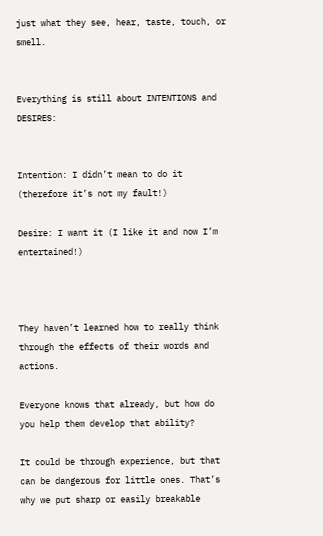just what they see, hear, taste, touch, or smell.


Everything is still about INTENTIONS and DESIRES:


Intention: I didn’t mean to do it (therefore it’s not my fault!)

Desire: I want it (I like it and now I’m entertained!)



They haven’t learned how to really think through the effects of their words and actions.

Everyone knows that already, but how do you help them develop that ability?

It could be through experience, but that can be dangerous for little ones. That’s why we put sharp or easily breakable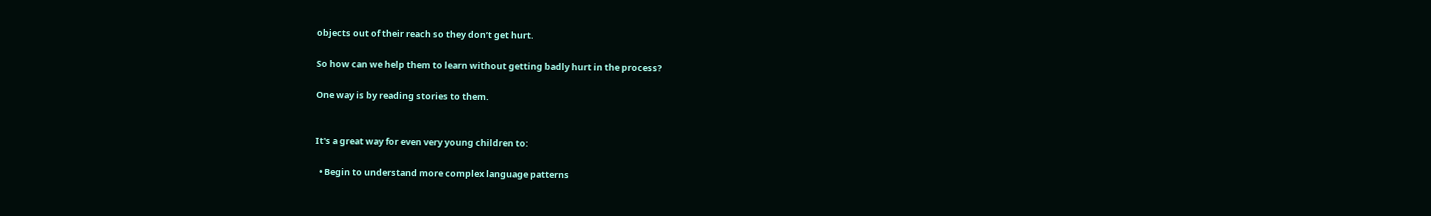objects out of their reach so they don’t get hurt.

So how can we help them to learn without getting badly hurt in the process?

One way is by reading stories to them.


It's a great way for even very young children to:

  • Begin to understand more complex language patterns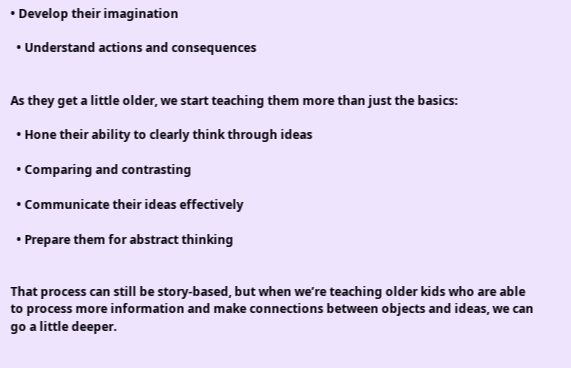• Develop their imagination

  • Understand actions and consequences


As they get a little older, we start teaching them more than just the basics:

  • Hone their ability to clearly think through ideas

  • Comparing and contrasting

  • Communicate their ideas effectively

  • Prepare them for abstract thinking


That process can still be story-based, but when we’re teaching older kids who are able to process more information and make connections between objects and ideas, we can go a little deeper.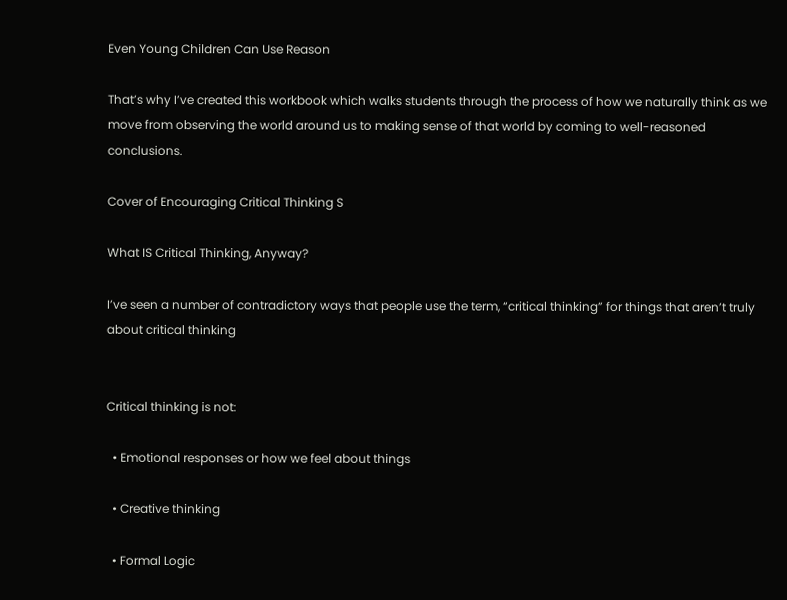Even Young Children Can Use Reason

That’s why I’ve created this workbook which walks students through the process of how we naturally think as we move from observing the world around us to making sense of that world by coming to well-reasoned conclusions.

Cover of Encouraging Critical Thinking S

What IS Critical Thinking, Anyway?

I’ve seen a number of contradictory ways that people use the term, “critical thinking” for things that aren’t truly about critical thinking


Critical thinking is not:

  • Emotional responses or how we feel about things

  • Creative thinking

  • Formal Logic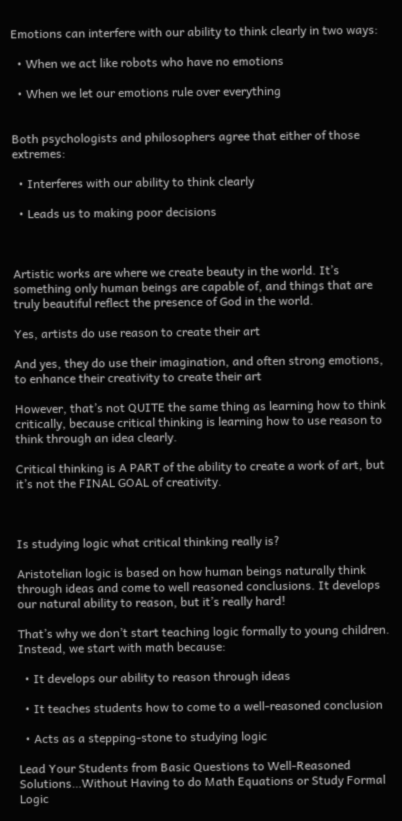Emotions can interfere with our ability to think clearly in two ways:

  • When we act like robots who have no emotions

  • When we let our emotions rule over everything


Both psychologists and philosophers agree that either of those extremes:

  • Interferes with our ability to think clearly

  • Leads us to making poor decisions



Artistic works are where we create beauty in the world. It’s something only human beings are capable of, and things that are truly beautiful reflect the presence of God in the world.

Yes, artists do use reason to create their art

And yes, they do use their imagination, and often strong emotions, to enhance their creativity to create their art

However, that’s not QUITE the same thing as learning how to think critically, because critical thinking is learning how to use reason to think through an idea clearly.

Critical thinking is A PART of the ability to create a work of art, but it’s not the FINAL GOAL of creativity.



Is studying logic what critical thinking really is?

Aristotelian logic is based on how human beings naturally think through ideas and come to well reasoned conclusions. It develops our natural ability to reason, but it’s really hard!

That’s why we don’t start teaching logic formally to young children. Instead, we start with math because:

  • It develops our ability to reason through ideas

  • It teaches students how to come to a well-reasoned conclusion

  • Acts as a stepping-stone to studying logic

Lead Your Students from Basic Questions to Well-Reasoned Solutions…Without Having to do Math Equations or Study Formal Logic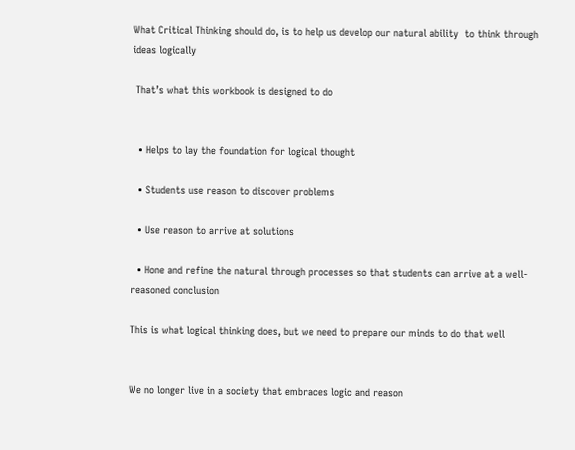What Critical Thinking should do, is to help us develop our natural ability  to think through ideas logically

 That’s what this workbook is designed to do


  • Helps to lay the foundation for logical thought

  • Students use reason to discover problems

  • Use reason to arrive at solutions

  • Hone and refine the natural through processes so that students can arrive at a well-reasoned conclusion

This is what logical thinking does, but we need to prepare our minds to do that well


We no longer live in a society that embraces logic and reason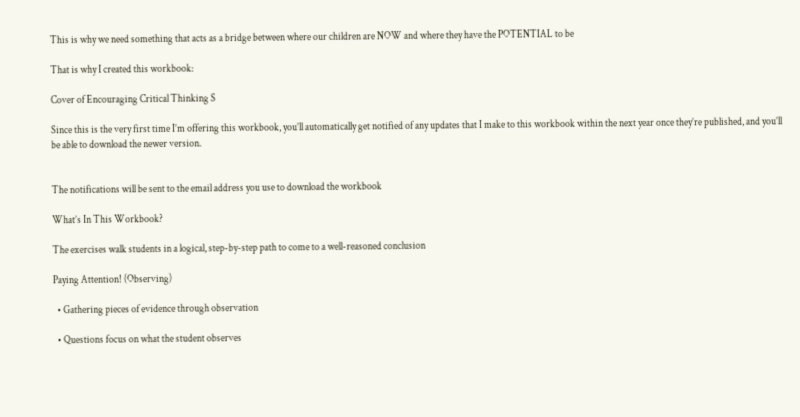This is why we need something that acts as a bridge between where our children are NOW and where they have the POTENTIAL to be

That is why I created this workbook:

Cover of Encouraging Critical Thinking S

Since this is the very first time I’m offering this workbook, you’ll automatically get notified of any updates that I make to this workbook within the next year once they’re published, and you’ll be able to download the newer version.


The notifications will be sent to the email address you use to download the workbook

What’s In This Workbook?

The exercises walk students in a logical, step-by-step path to come to a well-reasoned conclusion

Paying Attention! (Observing)

  • Gathering pieces of evidence through observation

  • Questions focus on what the student observes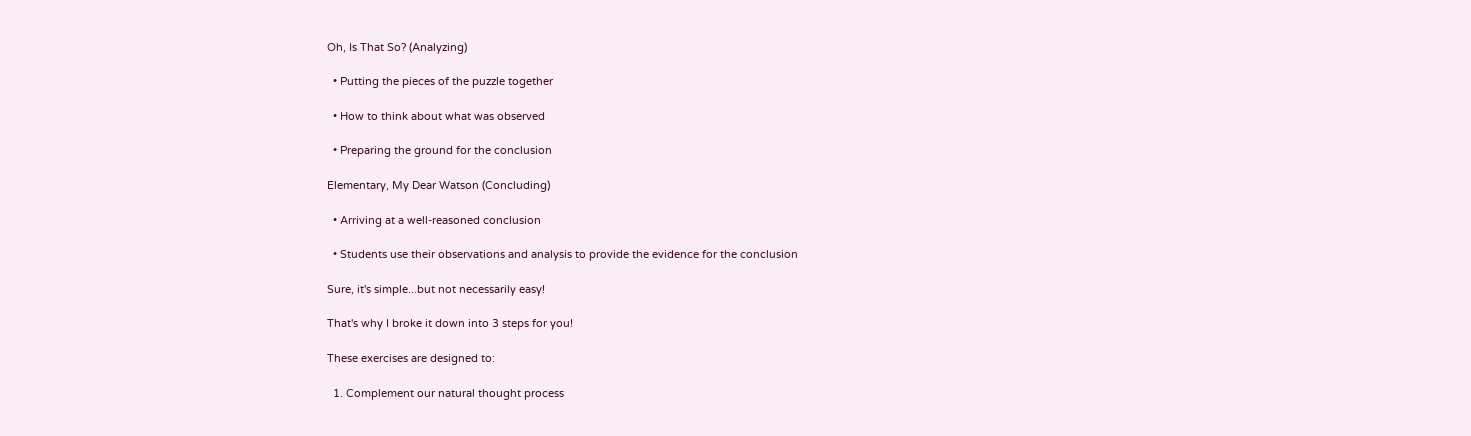Oh, Is That So? (Analyzing)

  • Putting the pieces of the puzzle together

  • How to think about what was observed

  • Preparing the ground for the conclusion

Elementary, My Dear Watson (Concluding)

  • Arriving at a well-reasoned conclusion

  • Students use their observations and analysis to provide the evidence for the conclusion

Sure, it's simple...but not necessarily easy!

That's why I broke it down into 3 steps for you!

These exercises are designed to:

  1. Complement our natural thought process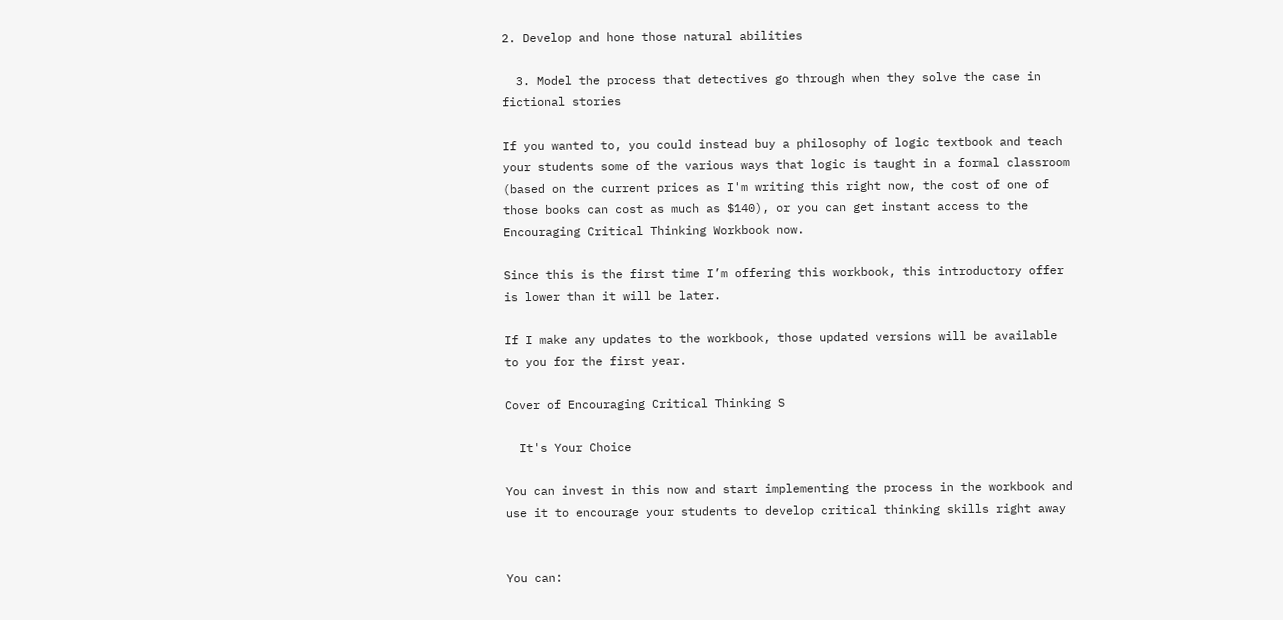2. Develop and hone those natural abilities

  3. Model the process that detectives go through when they solve the case in fictional stories

If you wanted to, you could instead buy a philosophy of logic textbook and teach your students some of the various ways that logic is taught in a formal classroom (based on the current prices as I'm writing this right now, the cost of one of those books can cost as much as $140), or you can get instant access to the Encouraging Critical Thinking Workbook now.

Since this is the first time I’m offering this workbook, this introductory offer is lower than it will be later.

If I make any updates to the workbook, those updated versions will be available to you for the first year.

Cover of Encouraging Critical Thinking S

  It's Your Choice

You can invest in this now and start implementing the process in the workbook and use it to encourage your students to develop critical thinking skills right away


You can: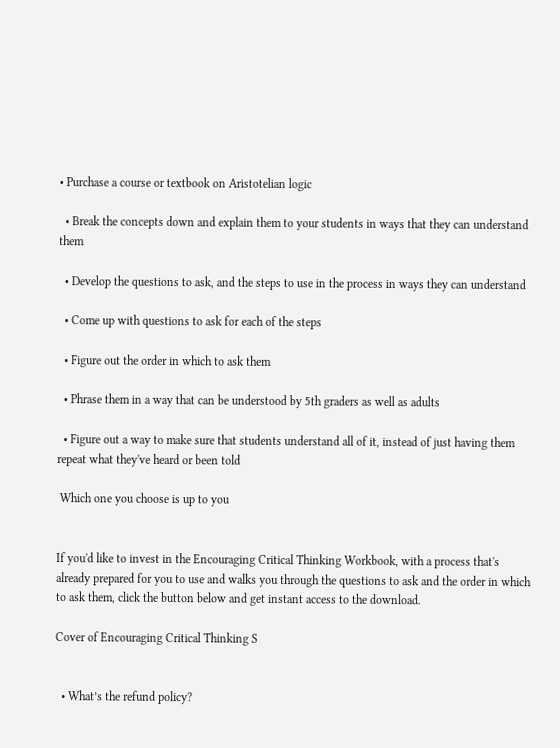• Purchase a course or textbook on Aristotelian logic

  • Break the concepts down and explain them to your students in ways that they can understand them

  • Develop the questions to ask, and the steps to use in the process in ways they can understand

  • Come up with questions to ask for each of the steps

  • Figure out the order in which to ask them

  • Phrase them in a way that can be understood by 5th graders as well as adults

  • Figure out a way to make sure that students understand all of it, instead of just having them repeat what they've heard or been told

 Which one you choose is up to you


If you'd like to invest in the Encouraging Critical Thinking Workbook, with a process that's already prepared for you to use and walks you through the questions to ask and the order in which to ask them, click the button below and get instant access to the download.

Cover of Encouraging Critical Thinking S


  • What’s the refund policy?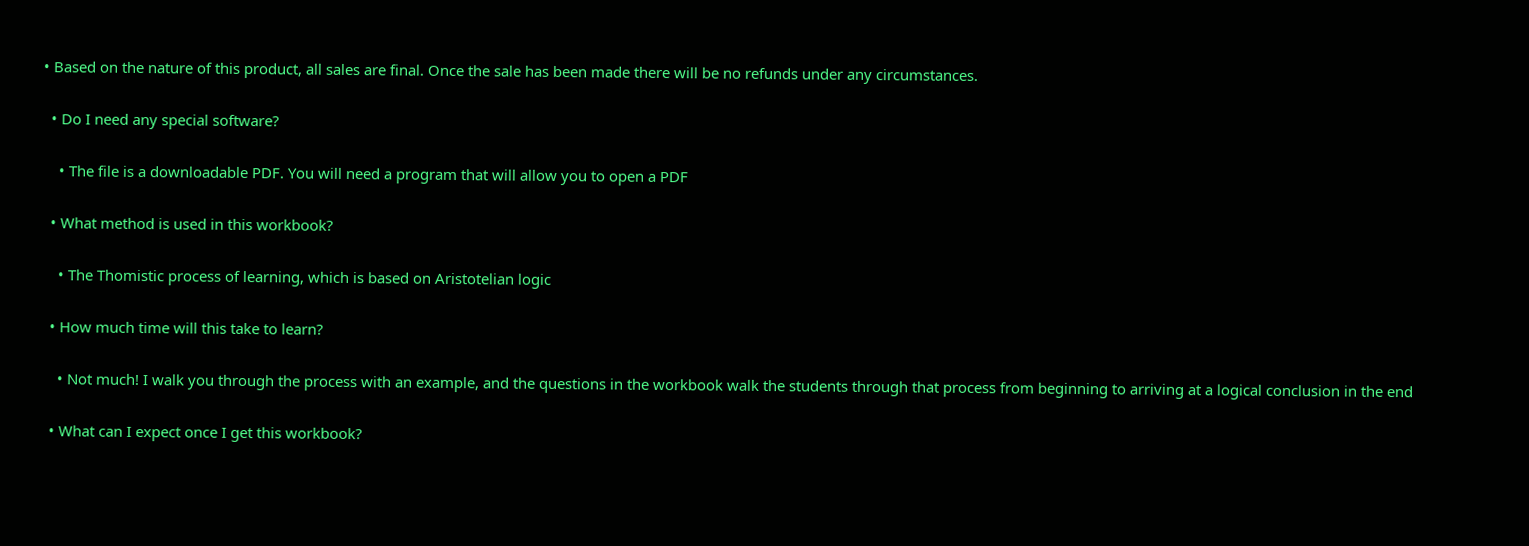• Based on the nature of this product, all sales are final. Once the sale has been made there will be no refunds under any circumstances.

  • Do I need any special software?

    • The file is a downloadable PDF. You will need a program that will allow you to open a PDF

  • What method is used in this workbook?

    • The Thomistic process of learning, which is based on Aristotelian logic

  • How much time will this take to learn?

    • Not much! I walk you through the process with an example, and the questions in the workbook walk the students through that process from beginning to arriving at a logical conclusion in the end

  • What can I expect once I get this workbook?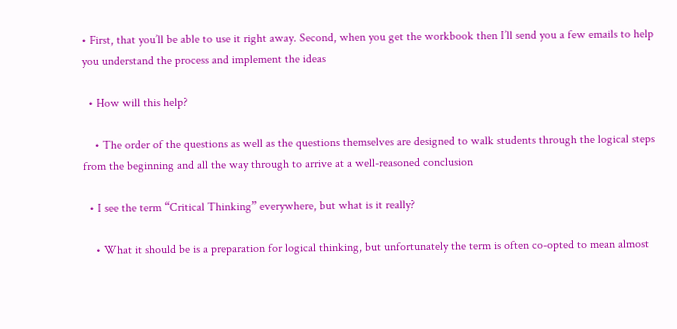• First, that you’ll be able to use it right away. Second, when you get the workbook then I’ll send you a few emails to help you understand the process and implement the ideas

  • How will this help?

    • The order of the questions as well as the questions themselves are designed to walk students through the logical steps from the beginning and all the way through to arrive at a well-reasoned conclusion

  • I see the term “Critical Thinking” everywhere, but what is it really?

    • What it should be is a preparation for logical thinking, but unfortunately the term is often co-opted to mean almost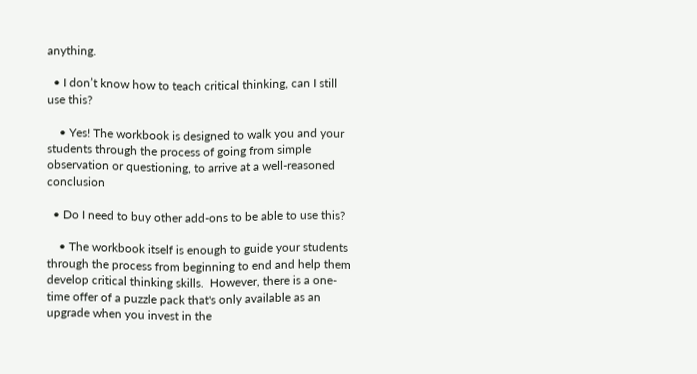anything.

  • I don’t know how to teach critical thinking, can I still use this?

    • Yes! The workbook is designed to walk you and your students through the process of going from simple observation or questioning, to arrive at a well-reasoned conclusion

  • Do I need to buy other add-ons to be able to use this?

    • The workbook itself is enough to guide your students through the process from beginning to end and help them develop critical thinking skills.  However, there is a one-time offer of a puzzle pack that's only available as an upgrade when you invest in the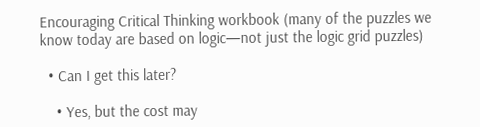Encouraging Critical Thinking workbook (many of the puzzles we know today are based on logic—not just the logic grid puzzles)

  • Can I get this later?

    • Yes, but the cost may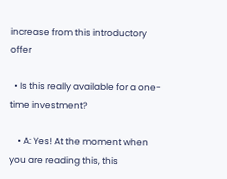increase from this introductory offer

  • Is this really available for a one-time investment?

    • A: Yes! At the moment when you are reading this, this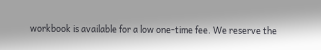workbook is available for a low one-time fee. We reserve the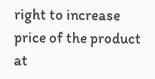right to increase price of the product at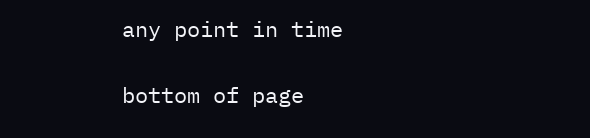any point in time

bottom of page